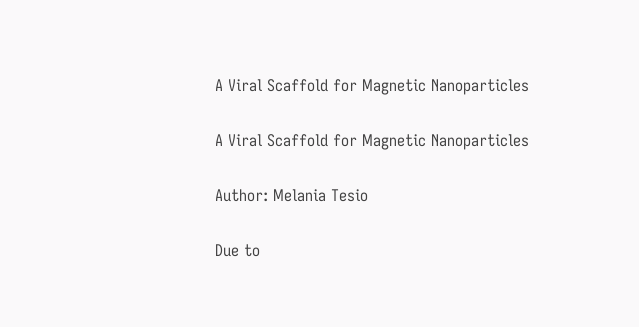A Viral Scaffold for Magnetic Nanoparticles

A Viral Scaffold for Magnetic Nanoparticles

Author: Melania Tesio

Due to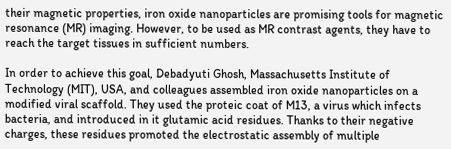their magnetic properties, iron oxide nanoparticles are promising tools for magnetic resonance (MR) imaging. However, to be used as MR contrast agents, they have to reach the target tissues in sufficient numbers.

In order to achieve this goal, Debadyuti Ghosh, Massachusetts Institute of Technology (MIT), USA, and colleagues assembled iron oxide nanoparticles on a modified viral scaffold. They used the proteic coat of M13, a virus which infects bacteria, and introduced in it glutamic acid residues. Thanks to their negative charges, these residues promoted the electrostatic assembly of multiple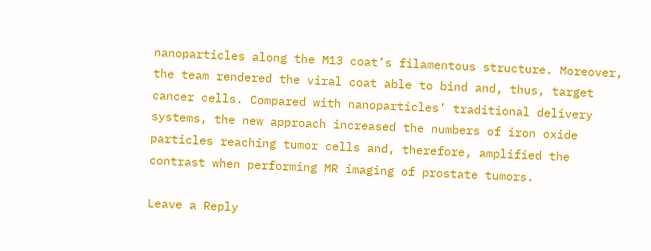nanoparticles along the M13 coat’s filamentous structure. Moreover, the team rendered the viral coat able to bind and, thus, target cancer cells. Compared with nanoparticles’ traditional delivery systems, the new approach increased the numbers of iron oxide particles reaching tumor cells and, therefore, amplified the contrast when performing MR imaging of prostate tumors.

Leave a Reply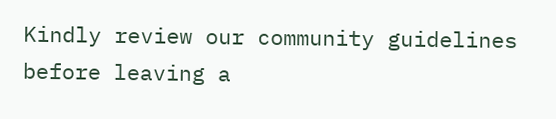Kindly review our community guidelines before leaving a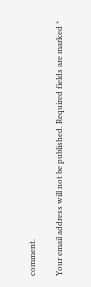comment.

Your email address will not be published. Required fields are marked *